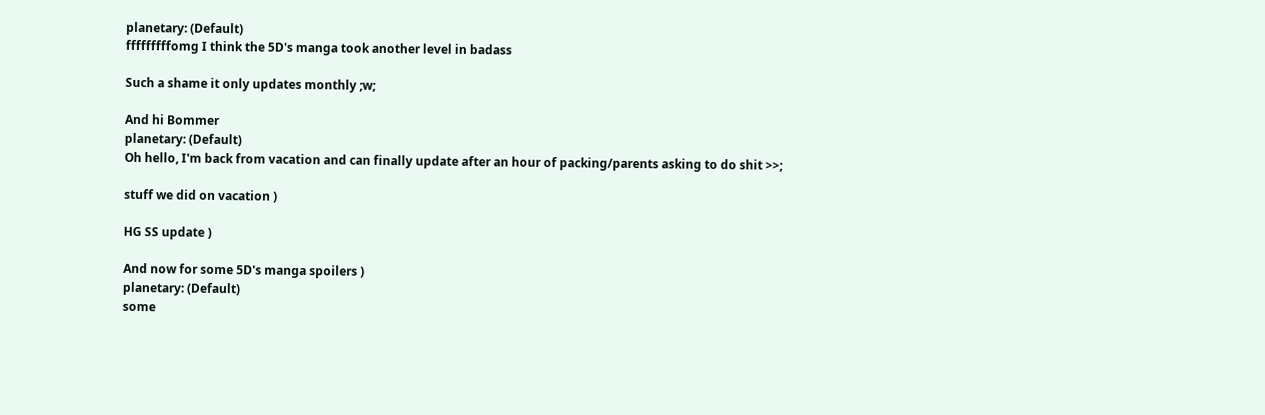planetary: (Default)
fffffffffomg I think the 5D's manga took another level in badass

Such a shame it only updates monthly ;w;

And hi Bommer
planetary: (Default)
Oh hello, I'm back from vacation and can finally update after an hour of packing/parents asking to do shit >>;

stuff we did on vacation )

HG SS update )

And now for some 5D's manga spoilers )
planetary: (Default)
some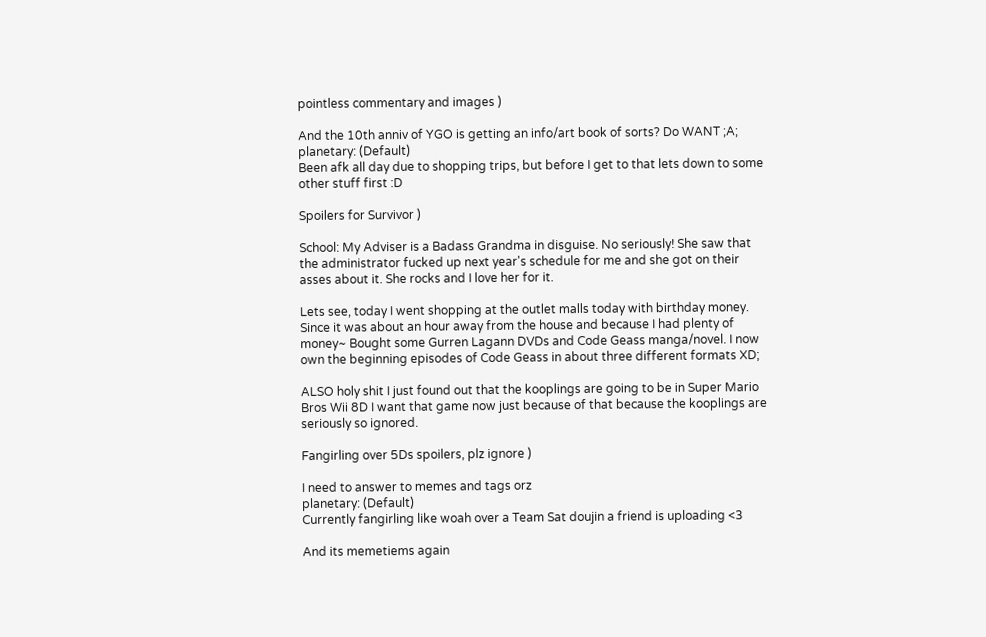pointless commentary and images )

And the 10th anniv of YGO is getting an info/art book of sorts? Do WANT ;A;
planetary: (Default)
Been afk all day due to shopping trips, but before I get to that lets down to some other stuff first :D

Spoilers for Survivor )

School: My Adviser is a Badass Grandma in disguise. No seriously! She saw that the administrator fucked up next year's schedule for me and she got on their asses about it. She rocks and I love her for it.

Lets see, today I went shopping at the outlet malls today with birthday money. Since it was about an hour away from the house and because I had plenty of money~ Bought some Gurren Lagann DVDs and Code Geass manga/novel. I now own the beginning episodes of Code Geass in about three different formats XD;

ALSO holy shit I just found out that the kooplings are going to be in Super Mario Bros Wii 8D I want that game now just because of that because the kooplings are seriously so ignored.

Fangirling over 5Ds spoilers, plz ignore )

I need to answer to memes and tags orz
planetary: (Default)
Currently fangirling like woah over a Team Sat doujin a friend is uploading <3

And its memetiems again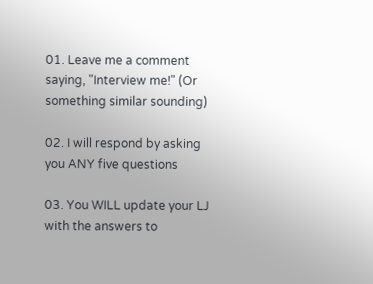01. Leave me a comment saying, "Interview me!" (Or something similar sounding)

02. I will respond by asking you ANY five questions

03. You WILL update your LJ with the answers to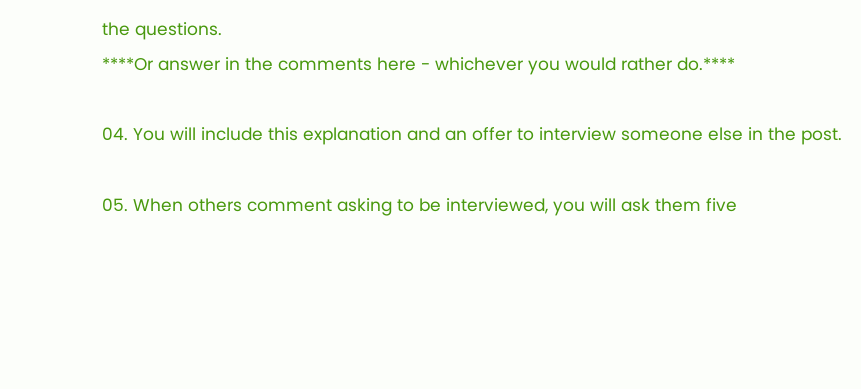the questions.
****Or answer in the comments here - whichever you would rather do.****

04. You will include this explanation and an offer to interview someone else in the post.

05. When others comment asking to be interviewed, you will ask them five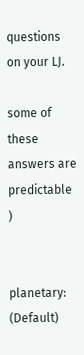questions on your LJ.

some of these answers are predictable )


planetary: (Default)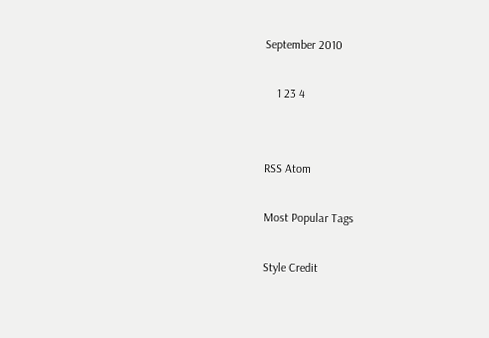September 2010

    1 23 4


RSS Atom

Most Popular Tags

Style Credit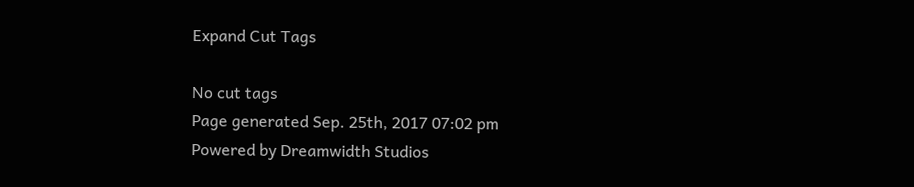Expand Cut Tags

No cut tags
Page generated Sep. 25th, 2017 07:02 pm
Powered by Dreamwidth Studios